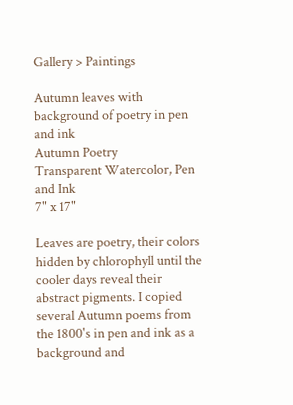Gallery > Paintings

Autumn leaves with background of poetry in pen and ink
Autumn Poetry
Transparent Watercolor, Pen and Ink
7" x 17"

Leaves are poetry, their colors hidden by chlorophyll until the cooler days reveal their abstract pigments. I copied several Autumn poems from the 1800's in pen and ink as a background and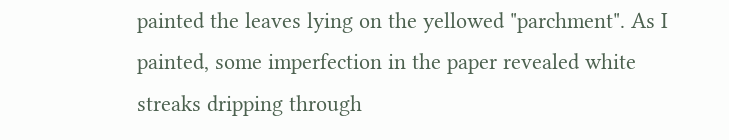painted the leaves lying on the yellowed "parchment". As I painted, some imperfection in the paper revealed white streaks dripping through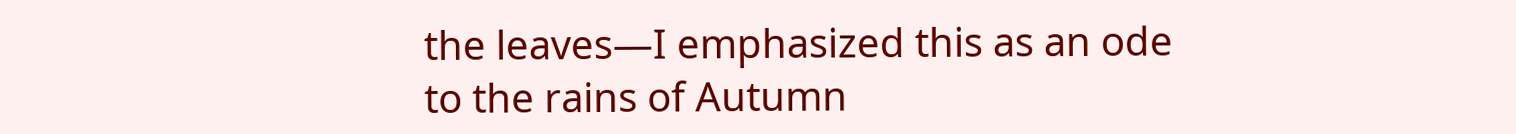the leaves—I emphasized this as an ode to the rains of Autumn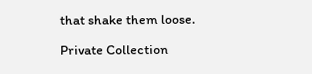that shake them loose.

Private Collection